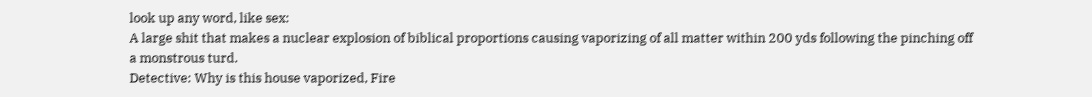look up any word, like sex:
A large shit that makes a nuclear explosion of biblical proportions causing vaporizing of all matter within 200 yds following the pinching off a monstrous turd.
Detective: Why is this house vaporized, Fire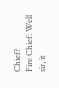Chief?
Fire Chief: Well sir, it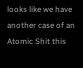looks like we have another case of an Atomic Shit this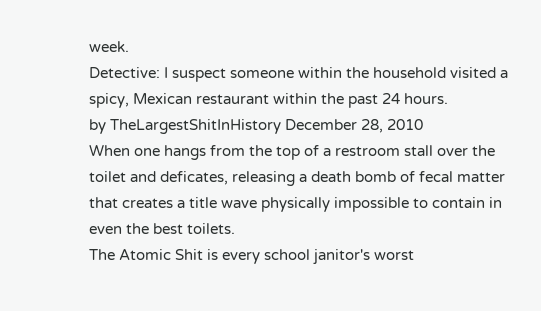week.
Detective: I suspect someone within the household visited a spicy, Mexican restaurant within the past 24 hours.
by TheLargestShitInHistory December 28, 2010
When one hangs from the top of a restroom stall over the toilet and deficates, releasing a death bomb of fecal matter that creates a title wave physically impossible to contain in even the best toilets.
The Atomic Shit is every school janitor's worst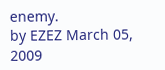enemy.
by EZEZ March 05, 2009